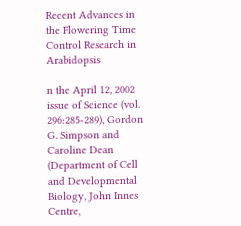Recent Advances in the Flowering Time Control Research in Arabidopsis

n the April 12, 2002 issue of Science (vol. 296:285-289), Gordon G. Simpson and Caroline Dean (Department of Cell and Developmental Biology, John Innes Centre,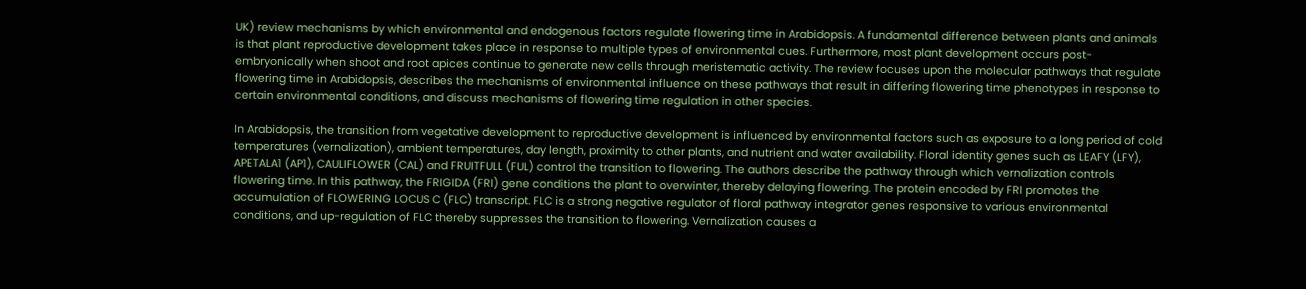UK) review mechanisms by which environmental and endogenous factors regulate flowering time in Arabidopsis. A fundamental difference between plants and animals is that plant reproductive development takes place in response to multiple types of environmental cues. Furthermore, most plant development occurs post-embryonically when shoot and root apices continue to generate new cells through meristematic activity. The review focuses upon the molecular pathways that regulate flowering time in Arabidopsis, describes the mechanisms of environmental influence on these pathways that result in differing flowering time phenotypes in response to certain environmental conditions, and discuss mechanisms of flowering time regulation in other species.

In Arabidopsis, the transition from vegetative development to reproductive development is influenced by environmental factors such as exposure to a long period of cold temperatures (vernalization), ambient temperatures, day length, proximity to other plants, and nutrient and water availability. Floral identity genes such as LEAFY (LFY), APETALA1 (AP1), CAULIFLOWER (CAL) and FRUITFULL (FUL) control the transition to flowering. The authors describe the pathway through which vernalization controls flowering time. In this pathway, the FRIGIDA (FRI) gene conditions the plant to overwinter, thereby delaying flowering. The protein encoded by FRI promotes the accumulation of FLOWERING LOCUS C (FLC) transcript. FLC is a strong negative regulator of floral pathway integrator genes responsive to various environmental conditions, and up-regulation of FLC thereby suppresses the transition to flowering. Vernalization causes a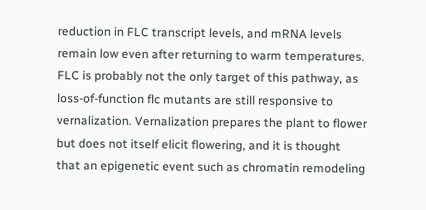reduction in FLC transcript levels, and mRNA levels remain low even after returning to warm temperatures. FLC is probably not the only target of this pathway, as loss-of-function flc mutants are still responsive to vernalization. Vernalization prepares the plant to flower but does not itself elicit flowering, and it is thought that an epigenetic event such as chromatin remodeling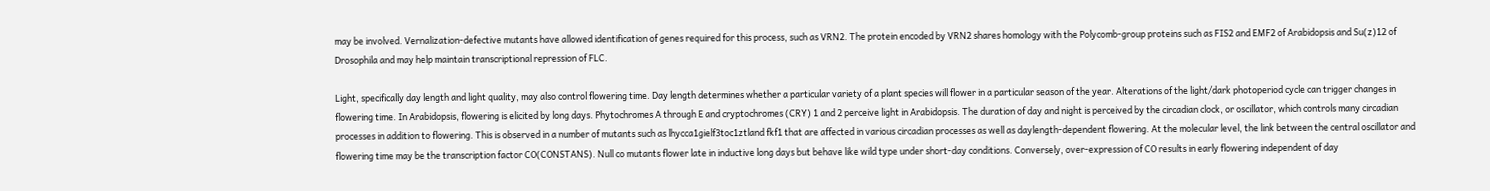may be involved. Vernalization-defective mutants have allowed identification of genes required for this process, such as VRN2. The protein encoded by VRN2 shares homology with the Polycomb-group proteins such as FIS2 and EMF2 of Arabidopsis and Su(z)12 of Drosophila and may help maintain transcriptional repression of FLC.

Light, specifically day length and light quality, may also control flowering time. Day length determines whether a particular variety of a plant species will flower in a particular season of the year. Alterations of the light/dark photoperiod cycle can trigger changes in flowering time. In Arabidopsis, flowering is elicited by long days. Phytochromes A through E and cryptochromes (CRY) 1 and 2 perceive light in Arabidopsis. The duration of day and night is perceived by the circadian clock, or oscillator, which controls many circadian processes in addition to flowering. This is observed in a number of mutants such as lhycca1gielf3toc1ztland fkf1 that are affected in various circadian processes as well as daylength-dependent flowering. At the molecular level, the link between the central oscillator and flowering time may be the transcription factor CO(CONSTANS). Null co mutants flower late in inductive long days but behave like wild type under short-day conditions. Conversely, over-expression of CO results in early flowering independent of day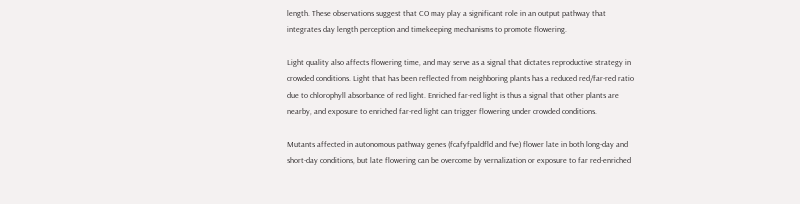length. These observations suggest that CO may play a significant role in an output pathway that integrates day length perception and timekeeping mechanisms to promote flowering.

Light quality also affects flowering time, and may serve as a signal that dictates reproductive strategy in crowded conditions. Light that has been reflected from neighboring plants has a reduced red/far-red ratio due to chlorophyll absorbance of red light. Enriched far-red light is thus a signal that other plants are nearby, and exposure to enriched far-red light can trigger flowering under crowded conditions.

Mutants affected in autonomous pathway genes (fcafyfpaldfld and fve) flower late in both long-day and short-day conditions, but late flowering can be overcome by vernalization or exposure to far red-enriched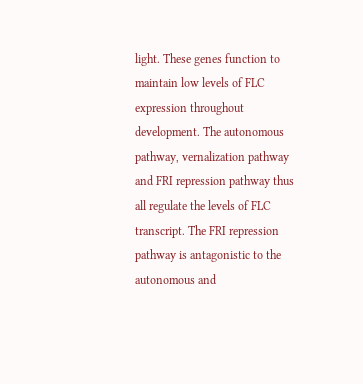light. These genes function to maintain low levels of FLC expression throughout development. The autonomous pathway, vernalization pathway and FRI repression pathway thus all regulate the levels of FLC transcript. The FRI repression pathway is antagonistic to the autonomous and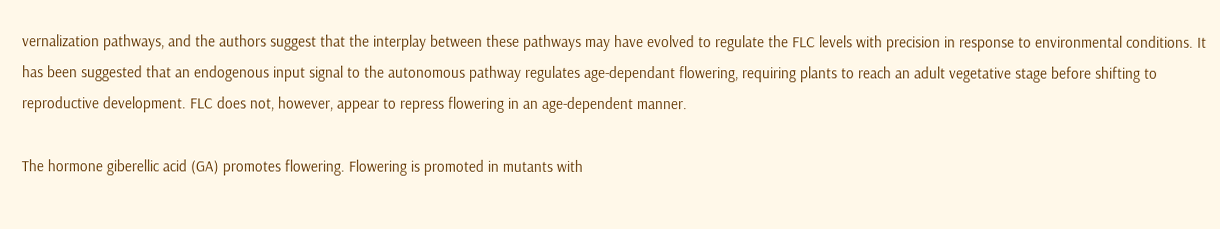vernalization pathways, and the authors suggest that the interplay between these pathways may have evolved to regulate the FLC levels with precision in response to environmental conditions. It has been suggested that an endogenous input signal to the autonomous pathway regulates age-dependant flowering, requiring plants to reach an adult vegetative stage before shifting to reproductive development. FLC does not, however, appear to repress flowering in an age-dependent manner.

The hormone giberellic acid (GA) promotes flowering. Flowering is promoted in mutants with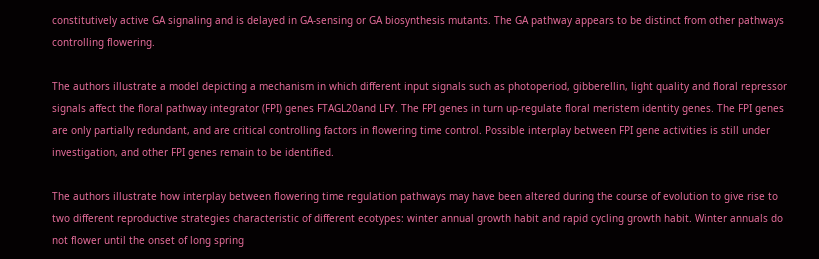constitutively active GA signaling and is delayed in GA-sensing or GA biosynthesis mutants. The GA pathway appears to be distinct from other pathways controlling flowering.

The authors illustrate a model depicting a mechanism in which different input signals such as photoperiod, gibberellin, light quality and floral repressor signals affect the floral pathway integrator (FPI) genes FTAGL20and LFY. The FPI genes in turn up-regulate floral meristem identity genes. The FPI genes are only partially redundant, and are critical controlling factors in flowering time control. Possible interplay between FPI gene activities is still under investigation, and other FPI genes remain to be identified.

The authors illustrate how interplay between flowering time regulation pathways may have been altered during the course of evolution to give rise to two different reproductive strategies characteristic of different ecotypes: winter annual growth habit and rapid cycling growth habit. Winter annuals do not flower until the onset of long spring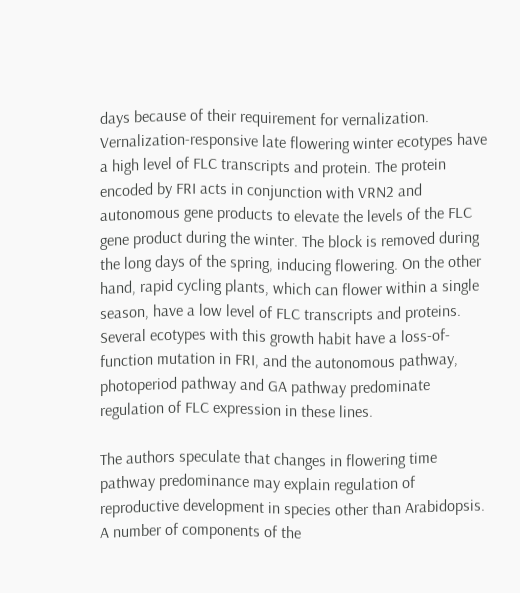days because of their requirement for vernalization. Vernalization-responsive late flowering winter ecotypes have a high level of FLC transcripts and protein. The protein encoded by FRI acts in conjunction with VRN2 and autonomous gene products to elevate the levels of the FLC gene product during the winter. The block is removed during the long days of the spring, inducing flowering. On the other hand, rapid cycling plants, which can flower within a single season, have a low level of FLC transcripts and proteins. Several ecotypes with this growth habit have a loss-of-function mutation in FRI, and the autonomous pathway, photoperiod pathway and GA pathway predominate regulation of FLC expression in these lines.

The authors speculate that changes in flowering time pathway predominance may explain regulation of reproductive development in species other than Arabidopsis. A number of components of the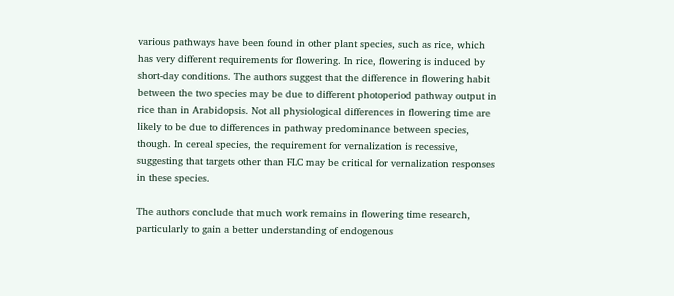various pathways have been found in other plant species, such as rice, which has very different requirements for flowering. In rice, flowering is induced by short-day conditions. The authors suggest that the difference in flowering habit between the two species may be due to different photoperiod pathway output in rice than in Arabidopsis. Not all physiological differences in flowering time are likely to be due to differences in pathway predominance between species, though. In cereal species, the requirement for vernalization is recessive, suggesting that targets other than FLC may be critical for vernalization responses in these species.

The authors conclude that much work remains in flowering time research, particularly to gain a better understanding of endogenous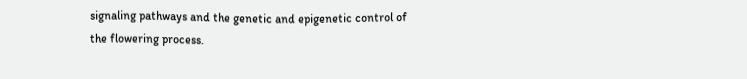signaling pathways and the genetic and epigenetic control of the flowering process.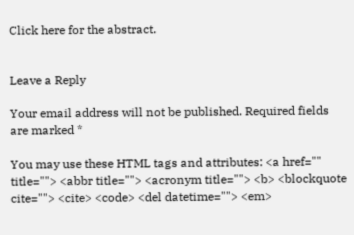Click here for the abstract.


Leave a Reply

Your email address will not be published. Required fields are marked *

You may use these HTML tags and attributes: <a href="" title=""> <abbr title=""> <acronym title=""> <b> <blockquote cite=""> <cite> <code> <del datetime=""> <em>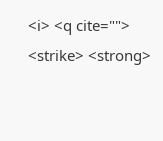<i> <q cite=""> <strike> <strong>